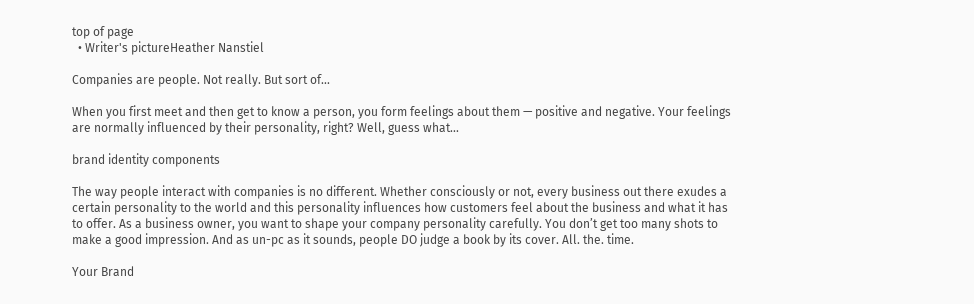top of page
  • Writer's pictureHeather Nanstiel

Companies are people. Not really. But sort of...

When you first meet and then get to know a person, you form feelings about them — positive and negative. Your feelings are normally influenced by their personality, right? Well, guess what...

brand identity components

The way people interact with companies is no different. Whether consciously or not, every business out there exudes a certain personality to the world and this personality influences how customers feel about the business and what it has to offer. As a business owner, you want to shape your company personality carefully. You don’t get too many shots to make a good impression. And as un-pc as it sounds, people DO judge a book by its cover. All. the. time.

Your Brand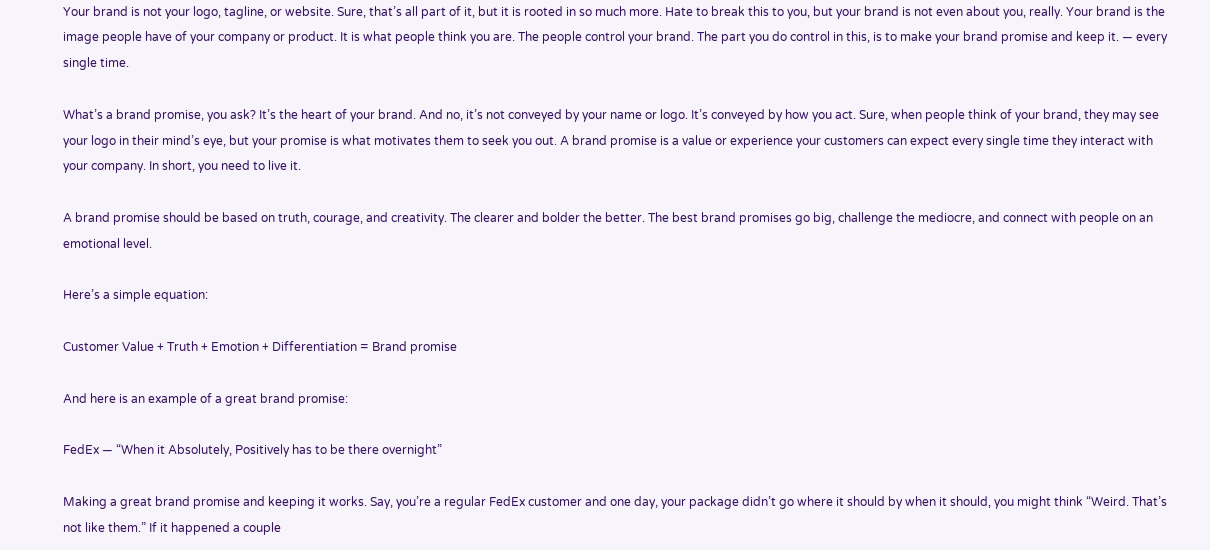Your brand is not your logo, tagline, or website. Sure, that’s all part of it, but it is rooted in so much more. Hate to break this to you, but your brand is not even about you, really. Your brand is the image people have of your company or product. It is what people think you are. The people control your brand. The part you do control in this, is to make your brand promise and keep it. — every single time.

What’s a brand promise, you ask? It’s the heart of your brand. And no, it’s not conveyed by your name or logo. It’s conveyed by how you act. Sure, when people think of your brand, they may see your logo in their mind’s eye, but your promise is what motivates them to seek you out. A brand promise is a value or experience your customers can expect every single time they interact with your company. In short, you need to live it.

A brand promise should be based on truth, courage, and creativity. The clearer and bolder the better. The best brand promises go big, challenge the mediocre, and connect with people on an emotional level.

Here’s a simple equation:

Customer Value + Truth + Emotion + Differentiation = Brand promise

And here is an example of a great brand promise:

FedEx — “When it Absolutely, Positively has to be there overnight”

Making a great brand promise and keeping it works. Say, you’re a regular FedEx customer and one day, your package didn’t go where it should by when it should, you might think “Weird. That’s not like them.” If it happened a couple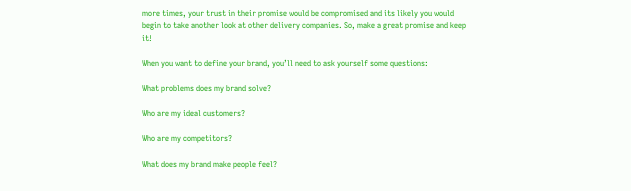more times, your trust in their promise would be compromised and its likely you would begin to take another look at other delivery companies. So, make a great promise and keep it!

When you want to define your brand, you’ll need to ask yourself some questions:

What problems does my brand solve?

Who are my ideal customers?

Who are my competitors?

What does my brand make people feel?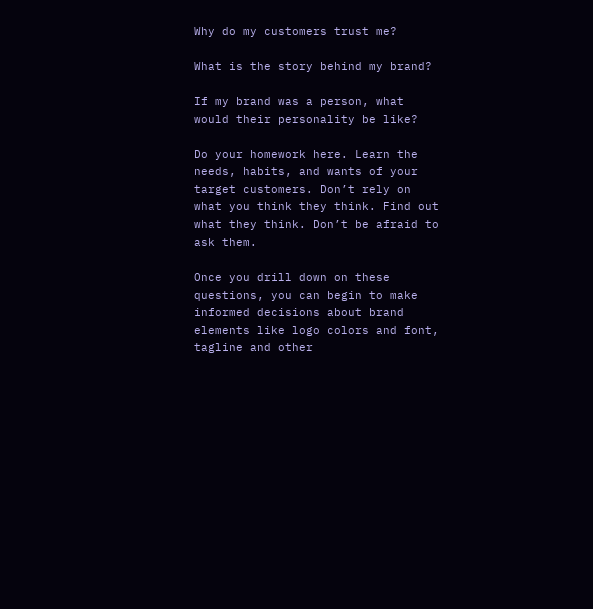Why do my customers trust me?

What is the story behind my brand?

If my brand was a person, what would their personality be like?

Do your homework here. Learn the needs, habits, and wants of your target customers. Don’t rely on what you think they think. Find out what they think. Don’t be afraid to ask them.

Once you drill down on these questions, you can begin to make informed decisions about brand elements like logo colors and font, tagline and other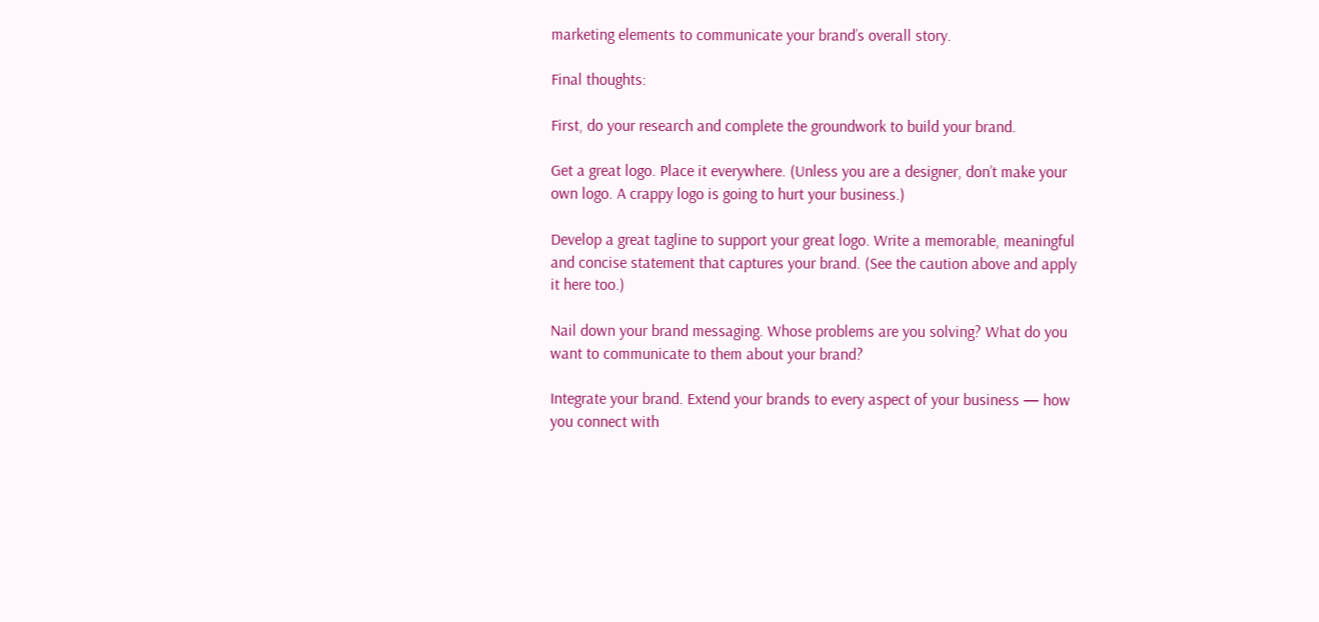marketing elements to communicate your brand’s overall story.

Final thoughts:

First, do your research and complete the groundwork to build your brand.

Get a great logo. Place it everywhere. (Unless you are a designer, don’t make your own logo. A crappy logo is going to hurt your business.)

Develop a great tagline to support your great logo. Write a memorable, meaningful and concise statement that captures your brand. (See the caution above and apply it here too.)

Nail down your brand messaging. Whose problems are you solving? What do you want to communicate to them about your brand?

Integrate your brand. Extend your brands to every aspect of your business — how you connect with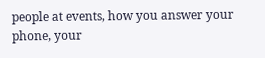people at events, how you answer your phone, your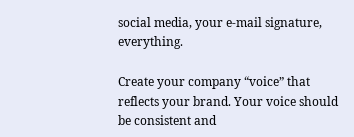social media, your e-mail signature, everything.

Create your company “voice” that reflects your brand. Your voice should be consistent and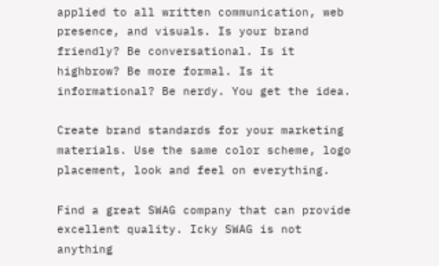applied to all written communication, web presence, and visuals. Is your brand friendly? Be conversational. Is it highbrow? Be more formal. Is it informational? Be nerdy. You get the idea.

Create brand standards for your marketing materials. Use the same color scheme, logo placement, look and feel on everything.

Find a great SWAG company that can provide excellent quality. Icky SWAG is not anything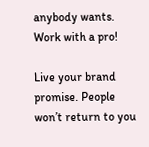anybody wants. Work with a pro!

Live your brand promise. People won’t return to you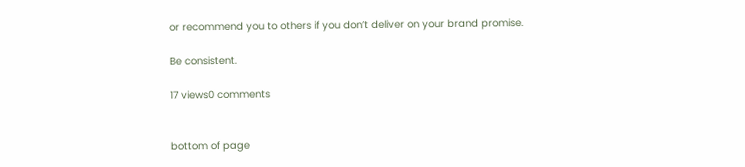or recommend you to others if you don’t deliver on your brand promise.

Be consistent.

17 views0 comments


bottom of page